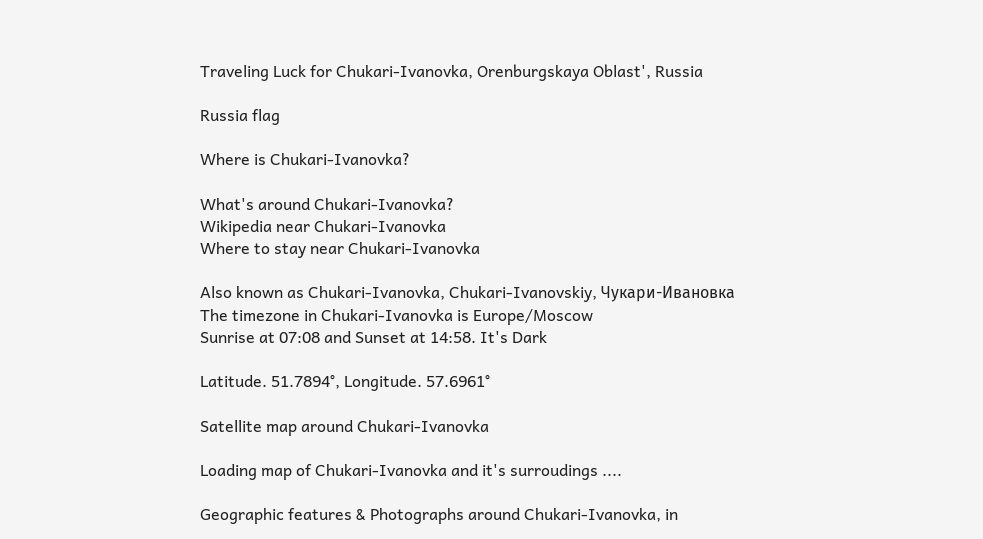Traveling Luck for Chukari-Ivanovka, Orenburgskaya Oblast', Russia

Russia flag

Where is Chukari-Ivanovka?

What's around Chukari-Ivanovka?
Wikipedia near Chukari-Ivanovka
Where to stay near Chukari-Ivanovka

Also known as Chukari-Ivanovka, Chukari-Ivanovskiy, Чукари-Ивановка
The timezone in Chukari-Ivanovka is Europe/Moscow
Sunrise at 07:08 and Sunset at 14:58. It's Dark

Latitude. 51.7894°, Longitude. 57.6961°

Satellite map around Chukari-Ivanovka

Loading map of Chukari-Ivanovka and it's surroudings ....

Geographic features & Photographs around Chukari-Ivanovka, in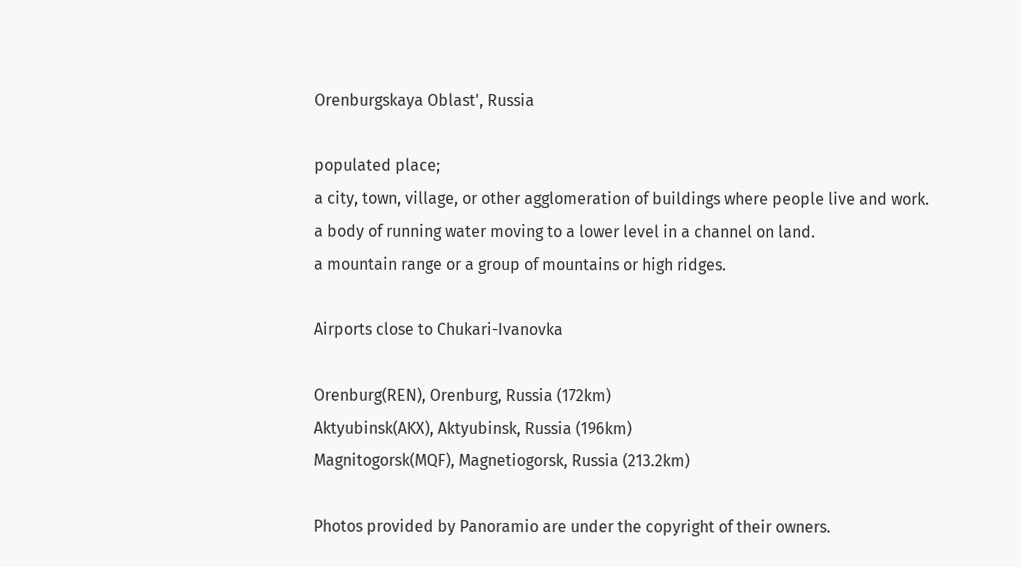Orenburgskaya Oblast', Russia

populated place;
a city, town, village, or other agglomeration of buildings where people live and work.
a body of running water moving to a lower level in a channel on land.
a mountain range or a group of mountains or high ridges.

Airports close to Chukari-Ivanovka

Orenburg(REN), Orenburg, Russia (172km)
Aktyubinsk(AKX), Aktyubinsk, Russia (196km)
Magnitogorsk(MQF), Magnetiogorsk, Russia (213.2km)

Photos provided by Panoramio are under the copyright of their owners.